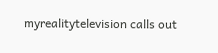myrealitytelevision calls out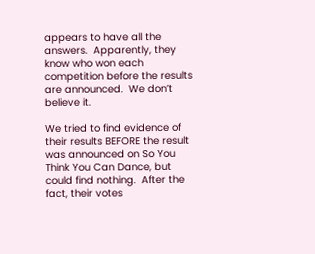appears to have all the answers.  Apparently, they know who won each competition before the results are announced.  We don’t believe it.

We tried to find evidence of their results BEFORE the result was announced on So You Think You Can Dance, but could find nothing.  After the fact, their votes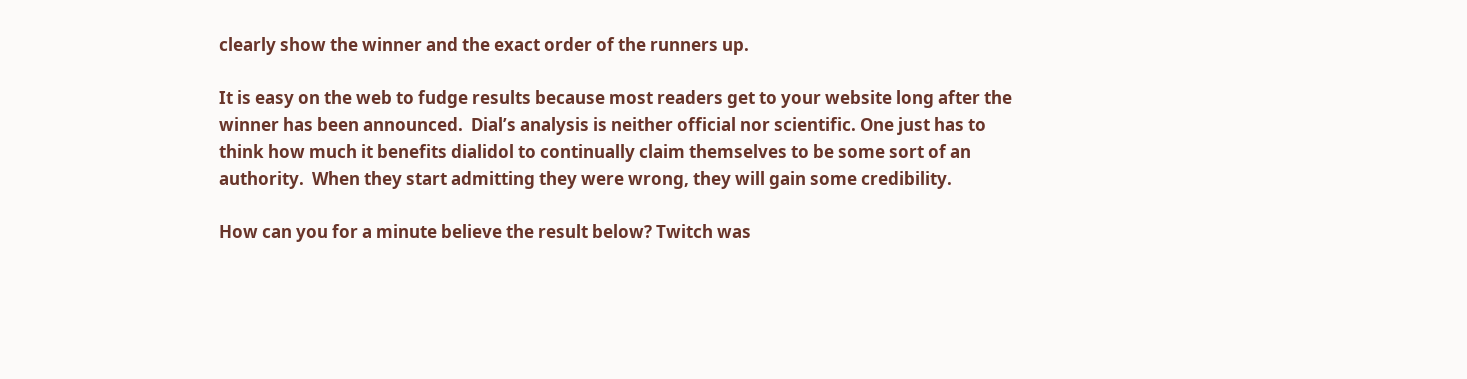clearly show the winner and the exact order of the runners up.

It is easy on the web to fudge results because most readers get to your website long after the winner has been announced.  Dial’s analysis is neither official nor scientific. One just has to think how much it benefits dialidol to continually claim themselves to be some sort of an authority.  When they start admitting they were wrong, they will gain some credibility.

How can you for a minute believe the result below? Twitch was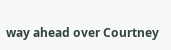way ahead over Courtney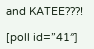and KATEE???!

[poll id=”41″]